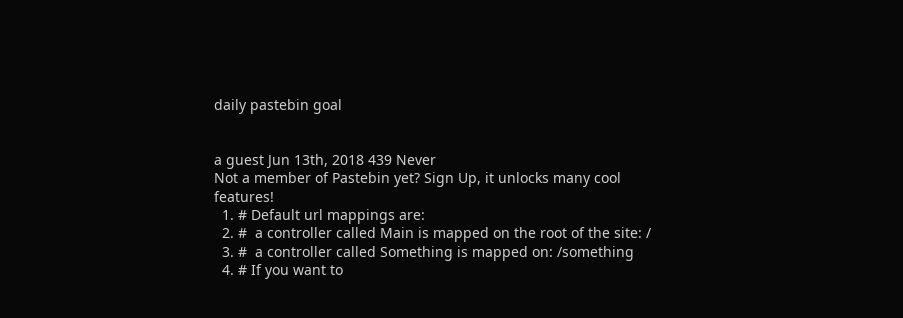daily pastebin goal


a guest Jun 13th, 2018 439 Never
Not a member of Pastebin yet? Sign Up, it unlocks many cool features!
  1. # Default url mappings are:
  2. #  a controller called Main is mapped on the root of the site: /
  3. #  a controller called Something is mapped on: /something
  4. # If you want to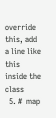override this, add a line like this inside the class
  5. #  map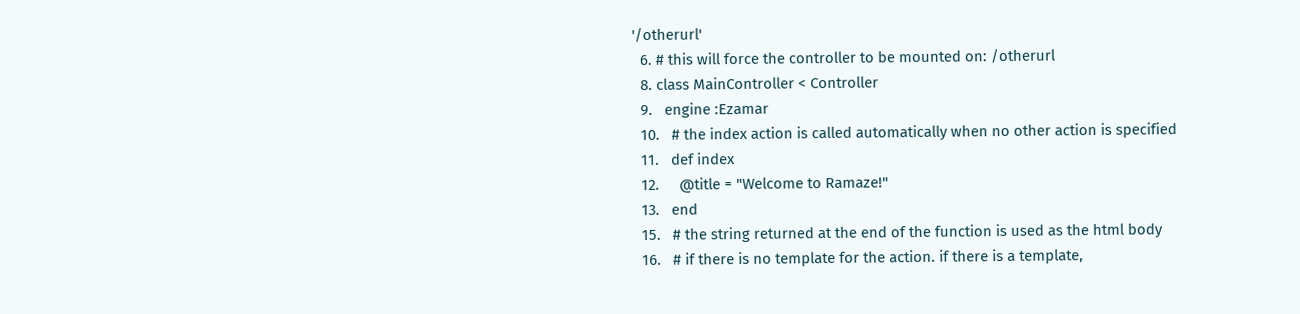'/otherurl'
  6. # this will force the controller to be mounted on: /otherurl
  8. class MainController < Controller
  9.   engine :Ezamar
  10.   # the index action is called automatically when no other action is specified
  11.   def index
  12.     @title = "Welcome to Ramaze!"
  13.   end
  15.   # the string returned at the end of the function is used as the html body
  16.   # if there is no template for the action. if there is a template,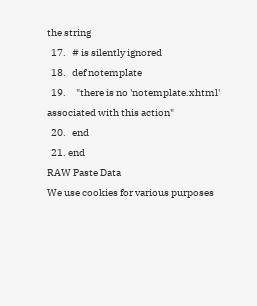the string
  17.   # is silently ignored
  18.   def notemplate
  19.     "there is no 'notemplate.xhtml' associated with this action"
  20.   end
  21. end
RAW Paste Data
We use cookies for various purposes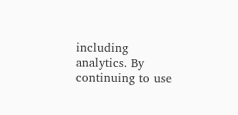including analytics. By continuing to use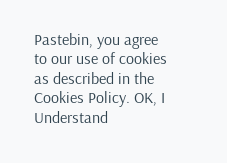Pastebin, you agree to our use of cookies as described in the Cookies Policy. OK, I Understand